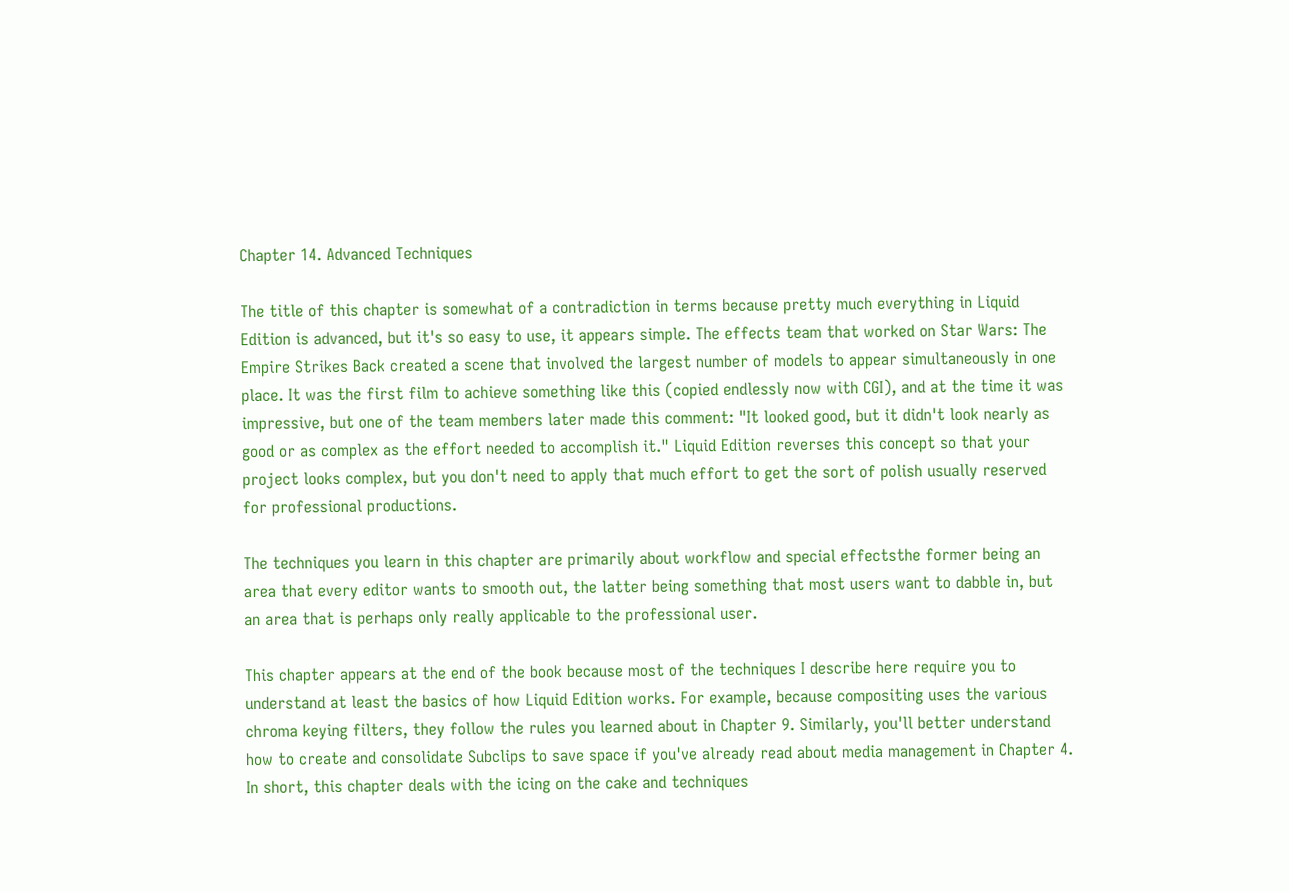Chapter 14. Advanced Techniques

The title of this chapter is somewhat of a contradiction in terms because pretty much everything in Liquid Edition is advanced, but it's so easy to use, it appears simple. The effects team that worked on Star Wars: The Empire Strikes Back created a scene that involved the largest number of models to appear simultaneously in one place. It was the first film to achieve something like this (copied endlessly now with CGI), and at the time it was impressive, but one of the team members later made this comment: "It looked good, but it didn't look nearly as good or as complex as the effort needed to accomplish it." Liquid Edition reverses this concept so that your project looks complex, but you don't need to apply that much effort to get the sort of polish usually reserved for professional productions.

The techniques you learn in this chapter are primarily about workflow and special effectsthe former being an area that every editor wants to smooth out, the latter being something that most users want to dabble in, but an area that is perhaps only really applicable to the professional user.

This chapter appears at the end of the book because most of the techniques I describe here require you to understand at least the basics of how Liquid Edition works. For example, because compositing uses the various chroma keying filters, they follow the rules you learned about in Chapter 9. Similarly, you'll better understand how to create and consolidate Subclips to save space if you've already read about media management in Chapter 4. In short, this chapter deals with the icing on the cake and techniques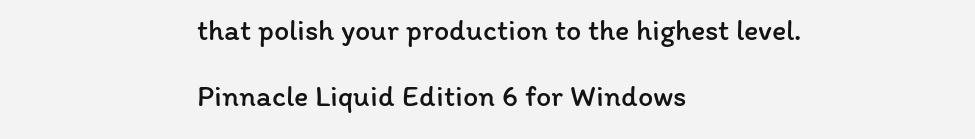that polish your production to the highest level.

Pinnacle Liquid Edition 6 for Windows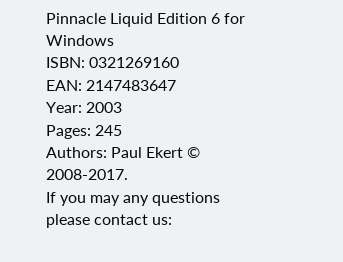Pinnacle Liquid Edition 6 for Windows
ISBN: 0321269160
EAN: 2147483647
Year: 2003
Pages: 245
Authors: Paul Ekert © 2008-2017.
If you may any questions please contact us: